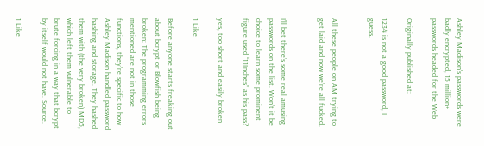Ashley Madison's passwords were badly encrypted, 15 million+ passwords headed for the Web

Originally published at:

1234 is not a good password, I guess.


All these people on AM trying to get laid and now we’re all fucked.


I’ll bet there’s some real amusing passwords on the list. Won’t it be choice to learn some prominent figure used “11Inches” as his pass?

yes, too short and easily broken

1 Like

Before anyone starts freaking out about bcrypt or Blowfish being broken: The programming errors mentioned are not in those functions, they’re specific to how Ashley Madison handled password hashing and storage. They hashed them with (the very broken) MD5, which left them vulnerable to brute forcing in a way that bcrypt by itself would not have. Source.

1 Like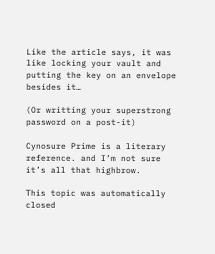Like the article says, it was like locking your vault and putting the key on an envelope besides it…

(Or writting your superstrong password on a post-it)

Cynosure Prime is a literary reference. and I’m not sure it’s all that highbrow.

This topic was automatically closed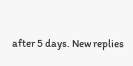after 5 days. New replies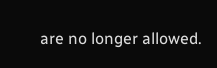are no longer allowed.